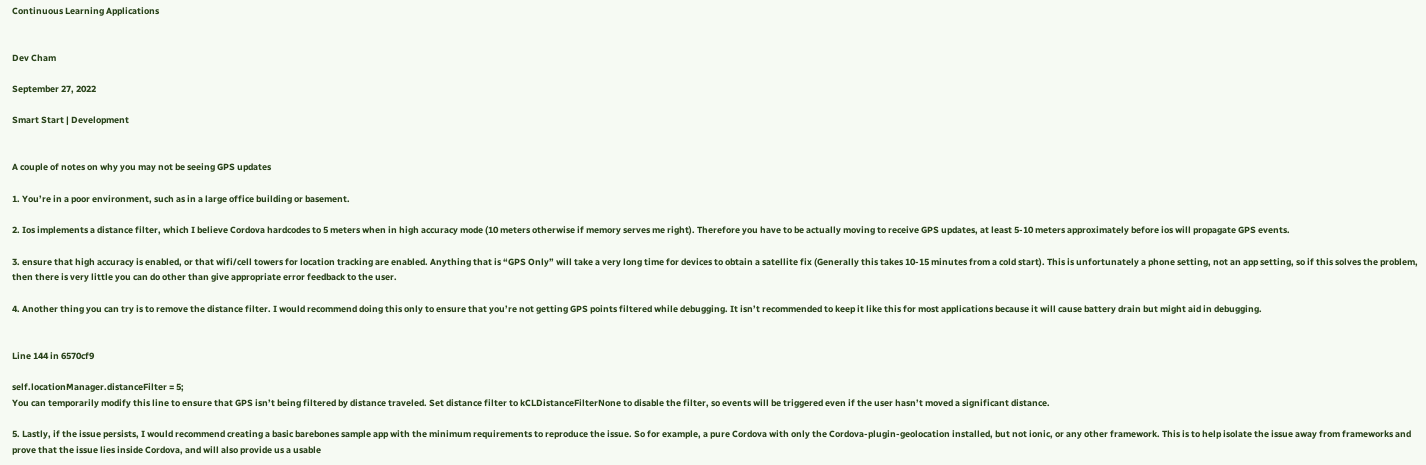Continuous Learning Applications


Dev Cham

September 27, 2022

Smart Start | Development


A couple of notes on why you may not be seeing GPS updates

1. You’re in a poor environment, such as in a large office building or basement.

2. Ios implements a distance filter, which I believe Cordova hardcodes to 5 meters when in high accuracy mode (10 meters otherwise if memory serves me right). Therefore you have to be actually moving to receive GPS updates, at least 5-10 meters approximately before ios will propagate GPS events.

3. ensure that high accuracy is enabled, or that wifi/cell towers for location tracking are enabled. Anything that is “GPS Only” will take a very long time for devices to obtain a satellite fix (Generally this takes 10-15 minutes from a cold start). This is unfortunately a phone setting, not an app setting, so if this solves the problem, then there is very little you can do other than give appropriate error feedback to the user.

4. Another thing you can try is to remove the distance filter. I would recommend doing this only to ensure that you’re not getting GPS points filtered while debugging. It isn’t recommended to keep it like this for most applications because it will cause battery drain but might aid in debugging.


Line 144 in 6570cf9

self.locationManager.distanceFilter = 5;
You can temporarily modify this line to ensure that GPS isn’t being filtered by distance traveled. Set distance filter to kCLDistanceFilterNone to disable the filter, so events will be triggered even if the user hasn’t moved a significant distance.

5. Lastly, if the issue persists, I would recommend creating a basic barebones sample app with the minimum requirements to reproduce the issue. So for example, a pure Cordova with only the Cordova-plugin-geolocation installed, but not ionic, or any other framework. This is to help isolate the issue away from frameworks and prove that the issue lies inside Cordova, and will also provide us a usable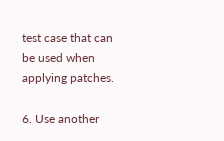test case that can be used when applying patches.

6. Use another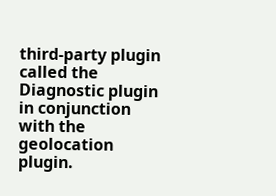third-party plugin called the Diagnostic plugin in conjunction with the geolocation plugin.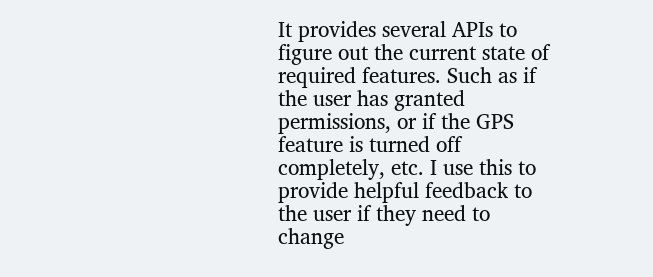It provides several APIs to figure out the current state of required features. Such as if the user has granted permissions, or if the GPS feature is turned off completely, etc. I use this to provide helpful feedback to the user if they need to change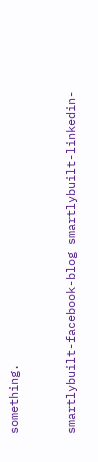something.


smartlybuilt-facebook-blog smartlybuilt-linkedin-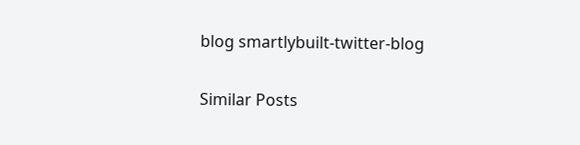blog smartlybuilt-twitter-blog

Similar Posts